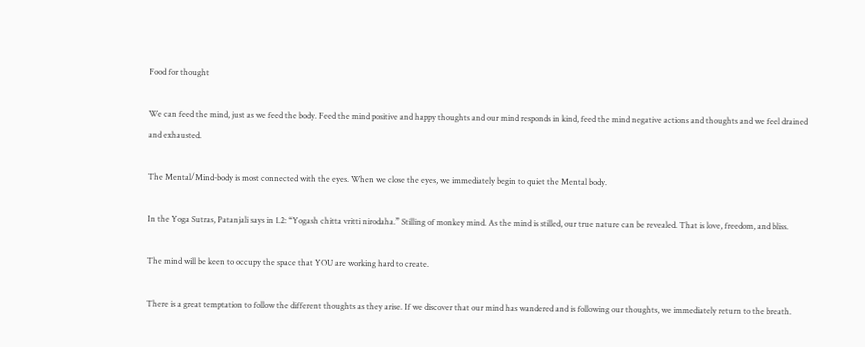Food for thought

We can feed the mind, just as we feed the body. Feed the mind positive and happy thoughts and our mind responds in kind, feed the mind negative actions and thoughts and we feel drained and exhausted.

The Mental/Mind-body is most connected with the eyes. When we close the eyes, we immediately begin to quiet the Mental body.

In the Yoga Sutras, Patanjali says in 1.2: “Yogash chitta vritti nirodaha.” Stilling of monkey mind. As the mind is stilled, our true nature can be revealed. That is love, freedom, and bliss.

The mind will be keen to occupy the space that YOU are working hard to create.

There is a great temptation to follow the different thoughts as they arise. If we discover that our mind has wandered and is following our thoughts, we immediately return to the breath.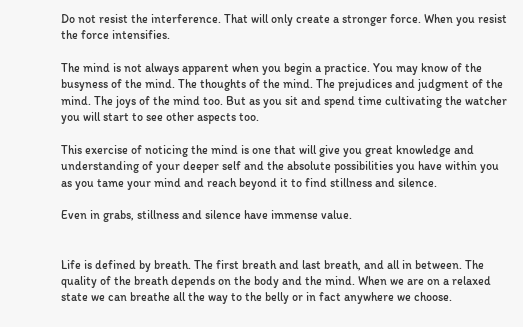Do not resist the interference. That will only create a stronger force. When you resist the force intensifies.

The mind is not always apparent when you begin a practice. You may know of the busyness of the mind. The thoughts of the mind. The prejudices and judgment of the mind. The joys of the mind too. But as you sit and spend time cultivating the watcher you will start to see other aspects too.

This exercise of noticing the mind is one that will give you great knowledge and understanding of your deeper self and the absolute possibilities you have within you as you tame your mind and reach beyond it to find stillness and silence.

Even in grabs, stillness and silence have immense value.


Life is defined by breath. The first breath and last breath, and all in between. The quality of the breath depends on the body and the mind. When we are on a relaxed state we can breathe all the way to the belly or in fact anywhere we choose.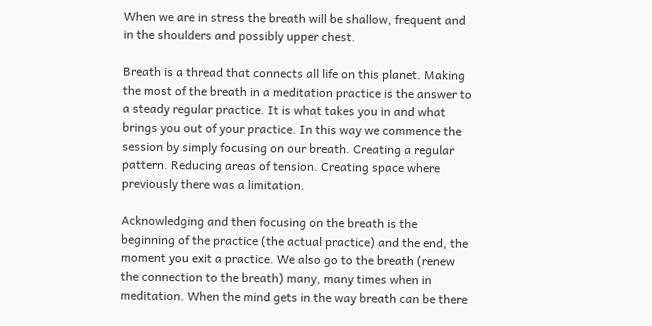When we are in stress the breath will be shallow, frequent and in the shoulders and possibly upper chest.

Breath is a thread that connects all life on this planet. Making the most of the breath in a meditation practice is the answer to a steady regular practice. It is what takes you in and what brings you out of your practice. In this way we commence the session by simply focusing on our breath. Creating a regular pattern. Reducing areas of tension. Creating space where previously there was a limitation.

Acknowledging and then focusing on the breath is the beginning of the practice (the actual practice) and the end, the moment you exit a practice. We also go to the breath (renew the connection to the breath) many, many times when in meditation. When the mind gets in the way breath can be there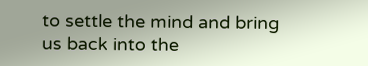to settle the mind and bring us back into the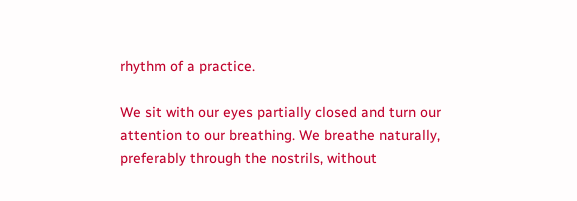rhythm of a practice.

We sit with our eyes partially closed and turn our attention to our breathing. We breathe naturally, preferably through the nostrils, without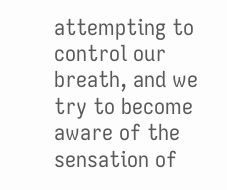attempting to control our breath, and we try to become aware of the sensation of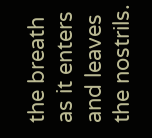the breath as it enters and leaves the nostrils.